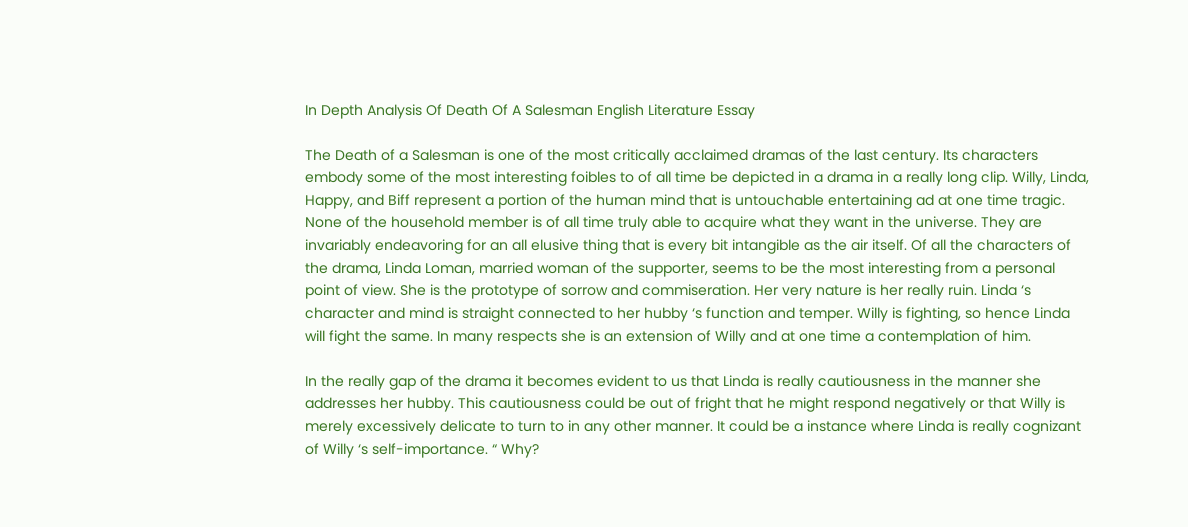In Depth Analysis Of Death Of A Salesman English Literature Essay

The Death of a Salesman is one of the most critically acclaimed dramas of the last century. Its characters embody some of the most interesting foibles to of all time be depicted in a drama in a really long clip. Willy, Linda, Happy, and Biff represent a portion of the human mind that is untouchable entertaining ad at one time tragic. None of the household member is of all time truly able to acquire what they want in the universe. They are invariably endeavoring for an all elusive thing that is every bit intangible as the air itself. Of all the characters of the drama, Linda Loman, married woman of the supporter, seems to be the most interesting from a personal point of view. She is the prototype of sorrow and commiseration. Her very nature is her really ruin. Linda ‘s character and mind is straight connected to her hubby ‘s function and temper. Willy is fighting, so hence Linda will fight the same. In many respects she is an extension of Willy and at one time a contemplation of him.

In the really gap of the drama it becomes evident to us that Linda is really cautiousness in the manner she addresses her hubby. This cautiousness could be out of fright that he might respond negatively or that Willy is merely excessively delicate to turn to in any other manner. It could be a instance where Linda is really cognizant of Willy ‘s self-importance. “ Why?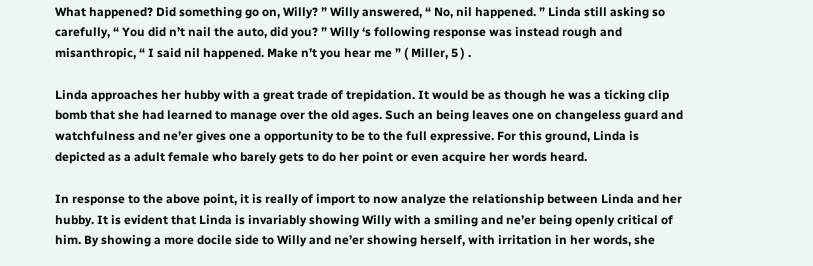What happened? Did something go on, Willy? ” Willy answered, “ No, nil happened. ” Linda still asking so carefully, “ You did n’t nail the auto, did you? ” Willy ‘s following response was instead rough and misanthropic, “ I said nil happened. Make n’t you hear me ” ( Miller, 5 ) .

Linda approaches her hubby with a great trade of trepidation. It would be as though he was a ticking clip bomb that she had learned to manage over the old ages. Such an being leaves one on changeless guard and watchfulness and ne’er gives one a opportunity to be to the full expressive. For this ground, Linda is depicted as a adult female who barely gets to do her point or even acquire her words heard.

In response to the above point, it is really of import to now analyze the relationship between Linda and her hubby. It is evident that Linda is invariably showing Willy with a smiling and ne’er being openly critical of him. By showing a more docile side to Willy and ne’er showing herself, with irritation in her words, she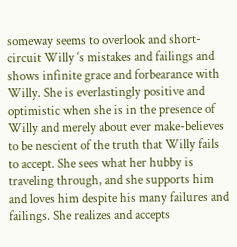someway seems to overlook and short-circuit Willy ‘s mistakes and failings and shows infinite grace and forbearance with Willy. She is everlastingly positive and optimistic when she is in the presence of Willy and merely about ever make-believes to be nescient of the truth that Willy fails to accept. She sees what her hubby is traveling through, and she supports him and loves him despite his many failures and failings. She realizes and accepts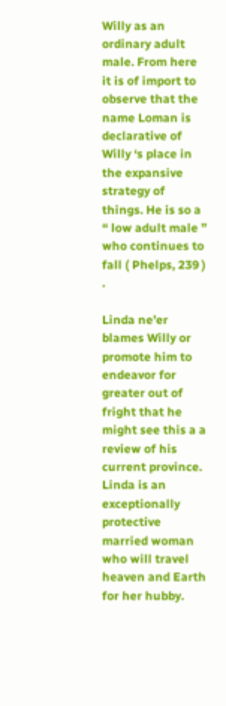Willy as an ordinary adult male. From here it is of import to observe that the name Loman is declarative of Willy ‘s place in the expansive strategy of things. He is so a “ low adult male ” who continues to fall ( Phelps, 239 ) .

Linda ne’er blames Willy or promote him to endeavor for greater out of fright that he might see this a a review of his current province. Linda is an exceptionally protective married woman who will travel heaven and Earth for her hubby.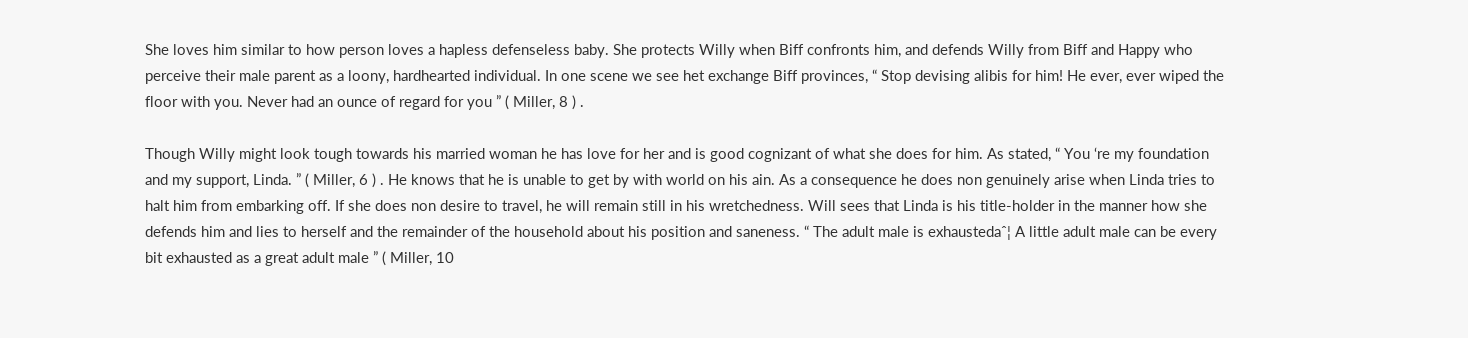She loves him similar to how person loves a hapless defenseless baby. She protects Willy when Biff confronts him, and defends Willy from Biff and Happy who perceive their male parent as a loony, hardhearted individual. In one scene we see het exchange Biff provinces, “ Stop devising alibis for him! He ever, ever wiped the floor with you. Never had an ounce of regard for you ” ( Miller, 8 ) .

Though Willy might look tough towards his married woman he has love for her and is good cognizant of what she does for him. As stated, “ You ‘re my foundation and my support, Linda. ” ( Miller, 6 ) . He knows that he is unable to get by with world on his ain. As a consequence he does non genuinely arise when Linda tries to halt him from embarking off. If she does non desire to travel, he will remain still in his wretchedness. Will sees that Linda is his title-holder in the manner how she defends him and lies to herself and the remainder of the household about his position and saneness. “ The adult male is exhaustedaˆ¦ A little adult male can be every bit exhausted as a great adult male ” ( Miller, 10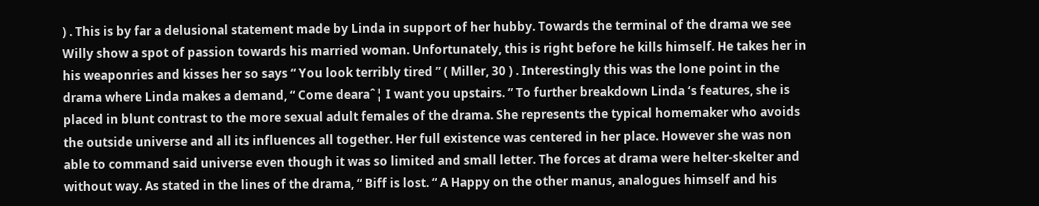) . This is by far a delusional statement made by Linda in support of her hubby. Towards the terminal of the drama we see Willy show a spot of passion towards his married woman. Unfortunately, this is right before he kills himself. He takes her in his weaponries and kisses her so says “ You look terribly tired ” ( Miller, 30 ) . Interestingly this was the lone point in the drama where Linda makes a demand, “ Come dearaˆ¦ I want you upstairs. ” To further breakdown Linda ‘s features, she is placed in blunt contrast to the more sexual adult females of the drama. She represents the typical homemaker who avoids the outside universe and all its influences all together. Her full existence was centered in her place. However she was non able to command said universe even though it was so limited and small letter. The forces at drama were helter-skelter and without way. As stated in the lines of the drama, “ Biff is lost. “ A Happy on the other manus, analogues himself and his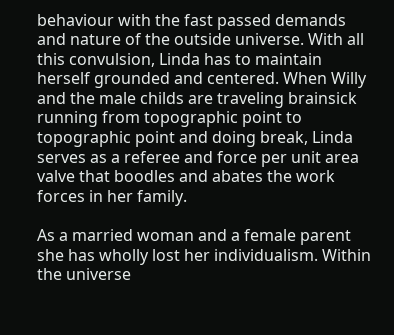behaviour with the fast passed demands and nature of the outside universe. With all this convulsion, Linda has to maintain herself grounded and centered. When Willy and the male childs are traveling brainsick running from topographic point to topographic point and doing break, Linda serves as a referee and force per unit area valve that boodles and abates the work forces in her family.

As a married woman and a female parent she has wholly lost her individualism. Within the universe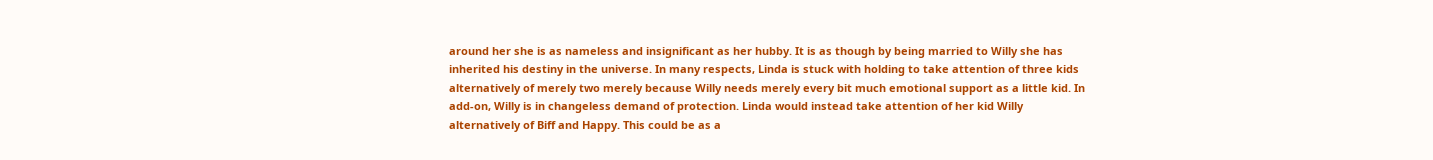around her she is as nameless and insignificant as her hubby. It is as though by being married to Willy she has inherited his destiny in the universe. In many respects, Linda is stuck with holding to take attention of three kids alternatively of merely two merely because Willy needs merely every bit much emotional support as a little kid. In add-on, Willy is in changeless demand of protection. Linda would instead take attention of her kid Willy alternatively of Biff and Happy. This could be as a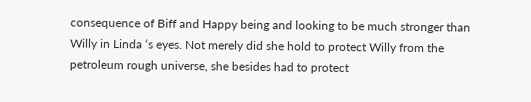consequence of Biff and Happy being and looking to be much stronger than Willy in Linda ‘s eyes. Not merely did she hold to protect Willy from the petroleum rough universe, she besides had to protect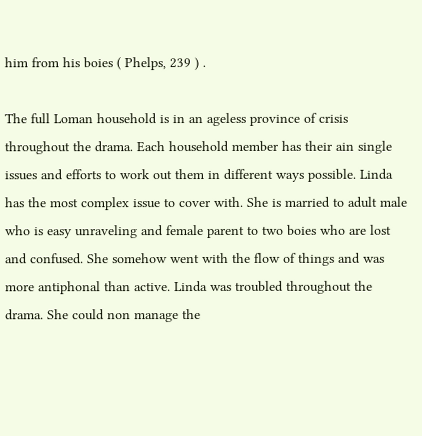him from his boies ( Phelps, 239 ) .

The full Loman household is in an ageless province of crisis throughout the drama. Each household member has their ain single issues and efforts to work out them in different ways possible. Linda has the most complex issue to cover with. She is married to adult male who is easy unraveling and female parent to two boies who are lost and confused. She somehow went with the flow of things and was more antiphonal than active. Linda was troubled throughout the drama. She could non manage the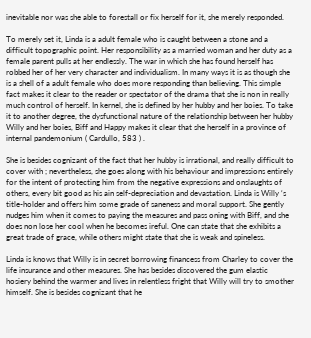inevitable nor was she able to forestall or fix herself for it, she merely responded.

To merely set it, Linda is a adult female who is caught between a stone and a difficult topographic point. Her responsibility as a married woman and her duty as a female parent pulls at her endlessly. The war in which she has found herself has robbed her of her very character and individualism. In many ways it is as though she is a shell of a adult female who does more responding than believing. This simple fact makes it clear to the reader or spectator of the drama that she is non in really much control of herself. In kernel, she is defined by her hubby and her boies. To take it to another degree, the dysfunctional nature of the relationship between her hubby Willy and her boies, Biff and Happy makes it clear that she herself in a province of internal pandemonium ( Cardullo, 583 ) .

She is besides cognizant of the fact that her hubby is irrational, and really difficult to cover with ; nevertheless, she goes along with his behaviour and impressions entirely for the intent of protecting him from the negative expressions and onslaughts of others, every bit good as his ain self-depreciation and devastation. Linda is Willy ‘s title-holder and offers him some grade of saneness and moral support. She gently nudges him when it comes to paying the measures and pass oning with Biff, and she does non lose her cool when he becomes ireful. One can state that she exhibits a great trade of grace, while others might state that she is weak and spineless.

Linda is knows that Willy is in secret borrowing financess from Charley to cover the life insurance and other measures. She has besides discovered the gum elastic hosiery behind the warmer and lives in relentless fright that Willy will try to smother himself. She is besides cognizant that he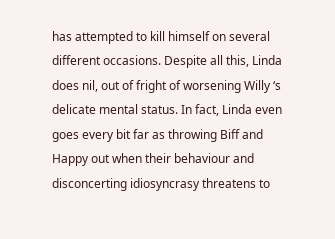has attempted to kill himself on several different occasions. Despite all this, Linda does nil, out of fright of worsening Willy ‘s delicate mental status. In fact, Linda even goes every bit far as throwing Biff and Happy out when their behaviour and disconcerting idiosyncrasy threatens to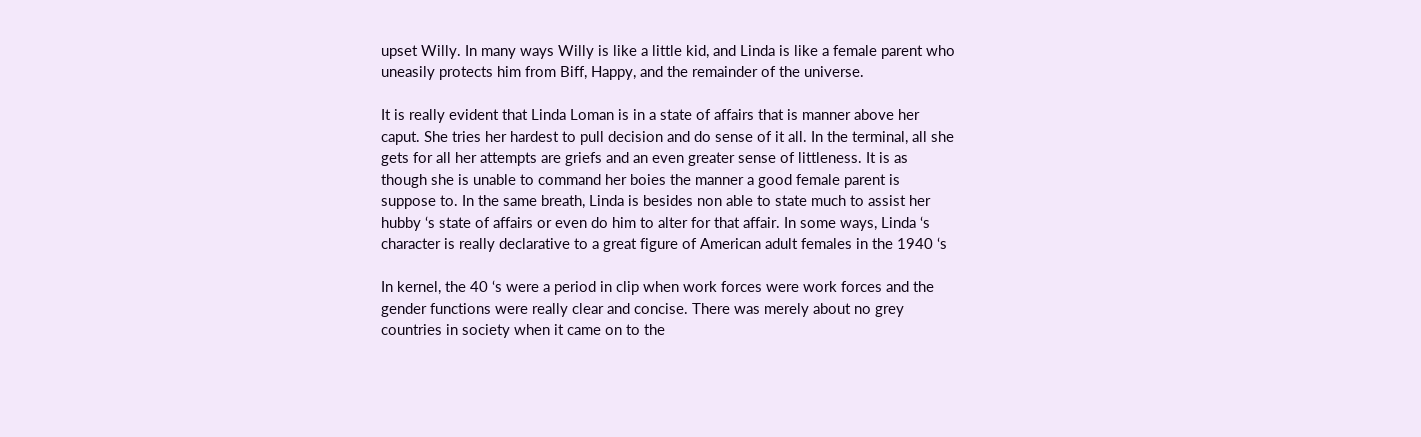upset Willy. In many ways Willy is like a little kid, and Linda is like a female parent who uneasily protects him from Biff, Happy, and the remainder of the universe.

It is really evident that Linda Loman is in a state of affairs that is manner above her caput. She tries her hardest to pull decision and do sense of it all. In the terminal, all she gets for all her attempts are griefs and an even greater sense of littleness. It is as though she is unable to command her boies the manner a good female parent is suppose to. In the same breath, Linda is besides non able to state much to assist her hubby ‘s state of affairs or even do him to alter for that affair. In some ways, Linda ‘s character is really declarative to a great figure of American adult females in the 1940 ‘s

In kernel, the 40 ‘s were a period in clip when work forces were work forces and the gender functions were really clear and concise. There was merely about no grey countries in society when it came on to the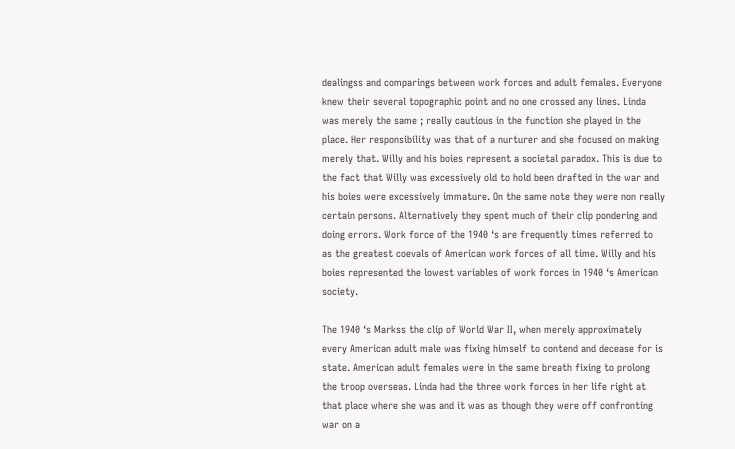dealingss and comparings between work forces and adult females. Everyone knew their several topographic point and no one crossed any lines. Linda was merely the same ; really cautious in the function she played in the place. Her responsibility was that of a nurturer and she focused on making merely that. Willy and his boies represent a societal paradox. This is due to the fact that Willy was excessively old to hold been drafted in the war and his boies were excessively immature. On the same note they were non really certain persons. Alternatively they spent much of their clip pondering and doing errors. Work force of the 1940 ‘s are frequently times referred to as the greatest coevals of American work forces of all time. Willy and his boies represented the lowest variables of work forces in 1940 ‘s American society.

The 1940 ‘s Markss the clip of World War II, when merely approximately every American adult male was fixing himself to contend and decease for is state. American adult females were in the same breath fixing to prolong the troop overseas. Linda had the three work forces in her life right at that place where she was and it was as though they were off confronting war on a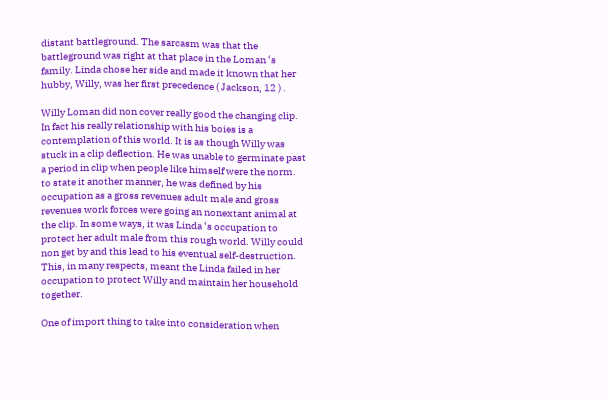distant battleground. The sarcasm was that the battleground was right at that place in the Loman ‘s family. Linda chose her side and made it known that her hubby, Willy, was her first precedence ( Jackson, 12 ) .

Willy Loman did non cover really good the changing clip. In fact his really relationship with his boies is a contemplation of this world. It is as though Willy was stuck in a clip deflection. He was unable to germinate past a period in clip when people like himself were the norm. to state it another manner, he was defined by his occupation as a gross revenues adult male and gross revenues work forces were going an nonextant animal at the clip. In some ways, it was Linda ‘s occupation to protect her adult male from this rough world. Willy could non get by and this lead to his eventual self-destruction. This, in many respects, meant the Linda failed in her occupation to protect Willy and maintain her household together.

One of import thing to take into consideration when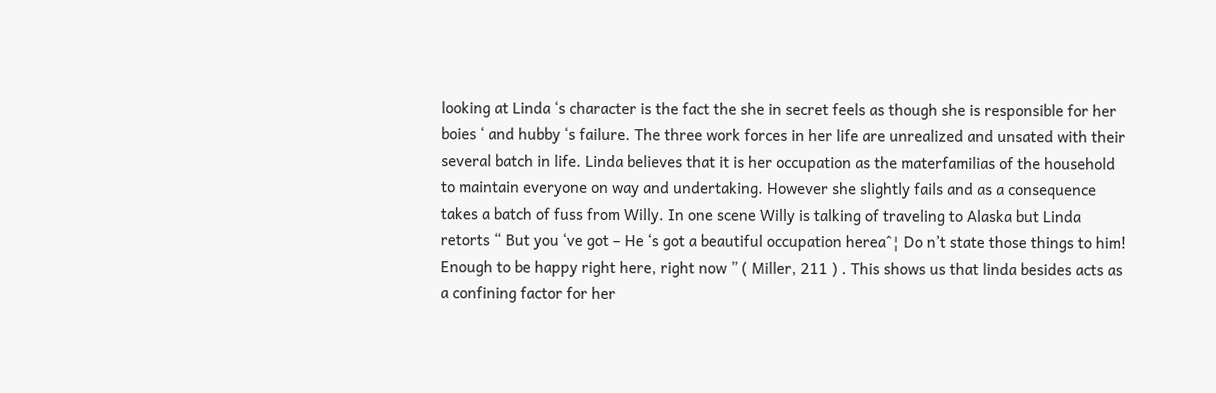looking at Linda ‘s character is the fact the she in secret feels as though she is responsible for her boies ‘ and hubby ‘s failure. The three work forces in her life are unrealized and unsated with their several batch in life. Linda believes that it is her occupation as the materfamilias of the household to maintain everyone on way and undertaking. However she slightly fails and as a consequence takes a batch of fuss from Willy. In one scene Willy is talking of traveling to Alaska but Linda retorts “ But you ‘ve got – He ‘s got a beautiful occupation hereaˆ¦ Do n’t state those things to him! Enough to be happy right here, right now ” ( Miller, 211 ) . This shows us that linda besides acts as a confining factor for her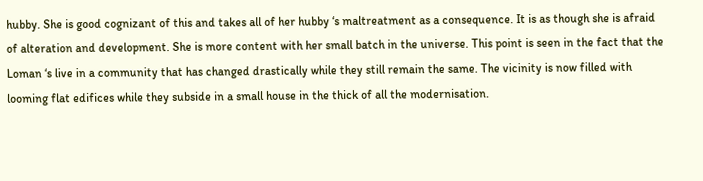hubby. She is good cognizant of this and takes all of her hubby ‘s maltreatment as a consequence. It is as though she is afraid of alteration and development. She is more content with her small batch in the universe. This point is seen in the fact that the Loman ‘s live in a community that has changed drastically while they still remain the same. The vicinity is now filled with looming flat edifices while they subside in a small house in the thick of all the modernisation.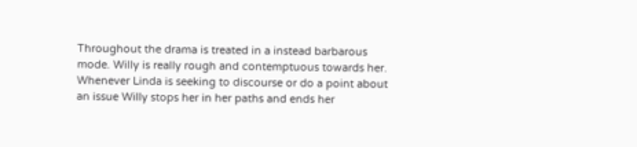Throughout the drama is treated in a instead barbarous mode. Willy is really rough and contemptuous towards her. Whenever Linda is seeking to discourse or do a point about an issue Willy stops her in her paths and ends her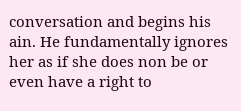conversation and begins his ain. He fundamentally ignores her as if she does non be or even have a right to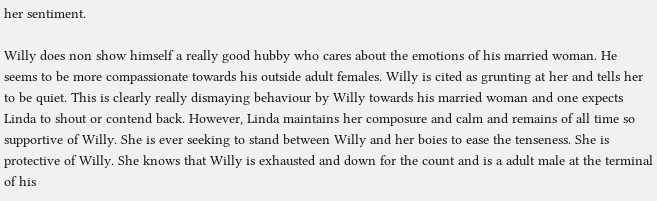her sentiment.

Willy does non show himself a really good hubby who cares about the emotions of his married woman. He seems to be more compassionate towards his outside adult females. Willy is cited as grunting at her and tells her to be quiet. This is clearly really dismaying behaviour by Willy towards his married woman and one expects Linda to shout or contend back. However, Linda maintains her composure and calm and remains of all time so supportive of Willy. She is ever seeking to stand between Willy and her boies to ease the tenseness. She is protective of Willy. She knows that Willy is exhausted and down for the count and is a adult male at the terminal of his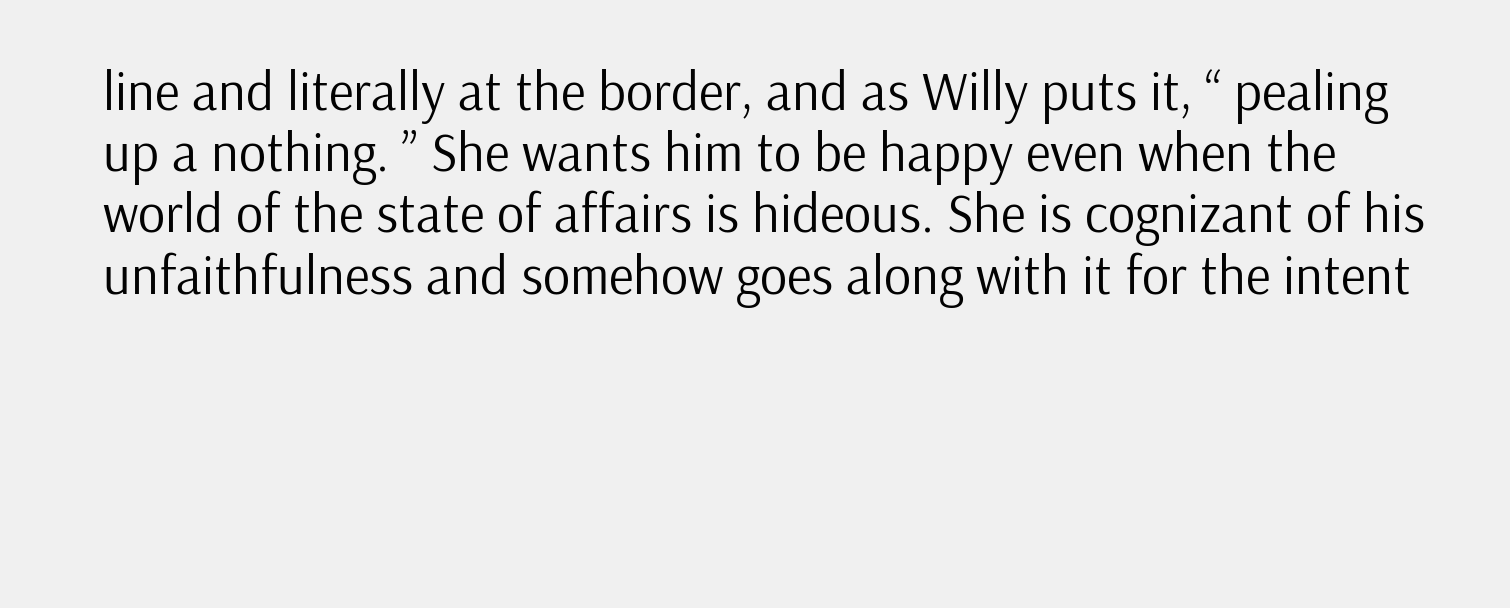line and literally at the border, and as Willy puts it, “ pealing up a nothing. ” She wants him to be happy even when the world of the state of affairs is hideous. She is cognizant of his unfaithfulness and somehow goes along with it for the intent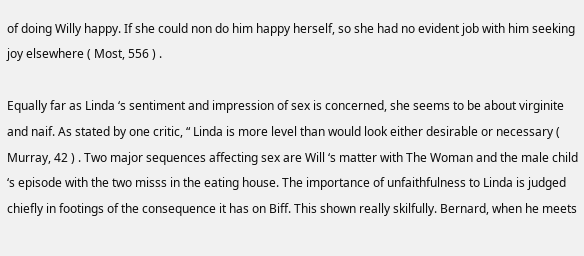of doing Willy happy. If she could non do him happy herself, so she had no evident job with him seeking joy elsewhere ( Most, 556 ) .

Equally far as Linda ‘s sentiment and impression of sex is concerned, she seems to be about virginite and naif. As stated by one critic, “ Linda is more level than would look either desirable or necessary ( Murray, 42 ) . Two major sequences affecting sex are Will ‘s matter with The Woman and the male child ‘s episode with the two misss in the eating house. The importance of unfaithfulness to Linda is judged chiefly in footings of the consequence it has on Biff. This shown really skilfully. Bernard, when he meets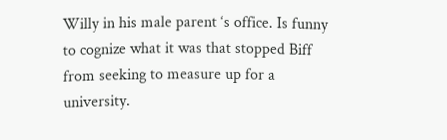Willy in his male parent ‘s office. Is funny to cognize what it was that stopped Biff from seeking to measure up for a university.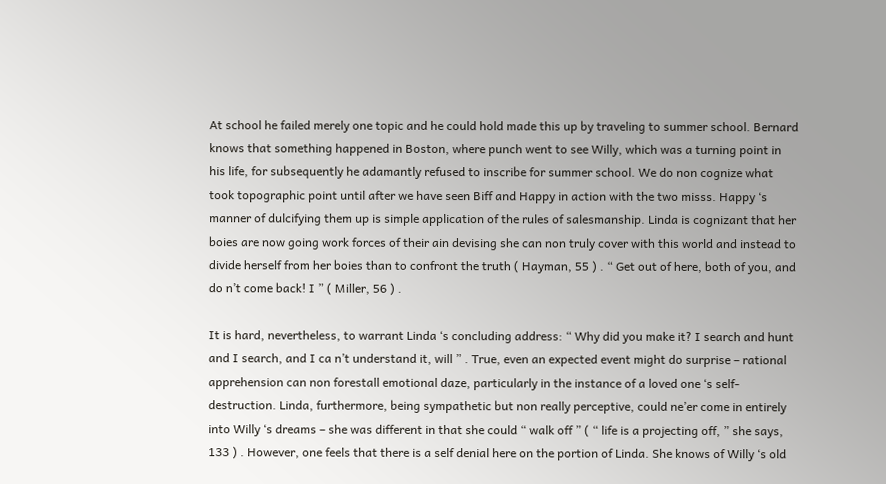At school he failed merely one topic and he could hold made this up by traveling to summer school. Bernard knows that something happened in Boston, where punch went to see Willy, which was a turning point in his life, for subsequently he adamantly refused to inscribe for summer school. We do non cognize what took topographic point until after we have seen Biff and Happy in action with the two misss. Happy ‘s manner of dulcifying them up is simple application of the rules of salesmanship. Linda is cognizant that her boies are now going work forces of their ain devising she can non truly cover with this world and instead to divide herself from her boies than to confront the truth ( Hayman, 55 ) . “ Get out of here, both of you, and do n’t come back! I ” ( Miller, 56 ) .

It is hard, nevertheless, to warrant Linda ‘s concluding address: “ Why did you make it? I search and hunt and I search, and I ca n’t understand it, will ” . True, even an expected event might do surprise – rational apprehension can non forestall emotional daze, particularly in the instance of a loved one ‘s self-destruction. Linda, furthermore, being sympathetic but non really perceptive, could ne’er come in entirely into Willy ‘s dreams – she was different in that she could “ walk off ” ( “ life is a projecting off, ” she says, 133 ) . However, one feels that there is a self denial here on the portion of Linda. She knows of Willy ‘s old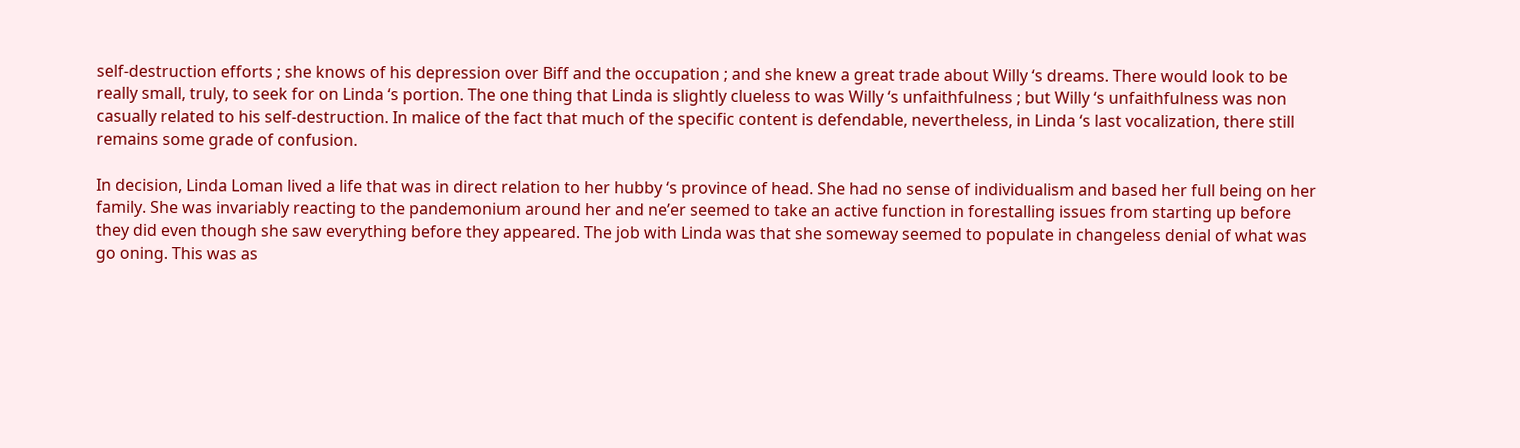self-destruction efforts ; she knows of his depression over Biff and the occupation ; and she knew a great trade about Willy ‘s dreams. There would look to be really small, truly, to seek for on Linda ‘s portion. The one thing that Linda is slightly clueless to was Willy ‘s unfaithfulness ; but Willy ‘s unfaithfulness was non casually related to his self-destruction. In malice of the fact that much of the specific content is defendable, nevertheless, in Linda ‘s last vocalization, there still remains some grade of confusion.

In decision, Linda Loman lived a life that was in direct relation to her hubby ‘s province of head. She had no sense of individualism and based her full being on her family. She was invariably reacting to the pandemonium around her and ne’er seemed to take an active function in forestalling issues from starting up before they did even though she saw everything before they appeared. The job with Linda was that she someway seemed to populate in changeless denial of what was go oning. This was as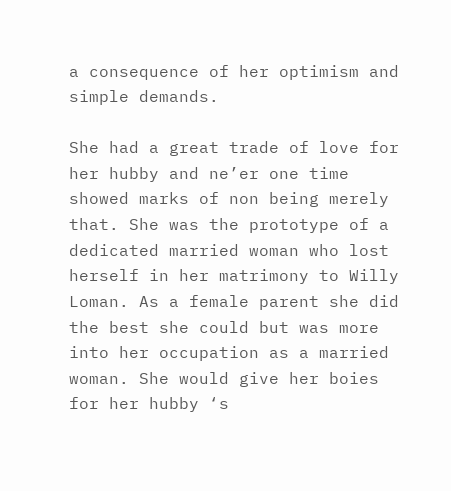a consequence of her optimism and simple demands.

She had a great trade of love for her hubby and ne’er one time showed marks of non being merely that. She was the prototype of a dedicated married woman who lost herself in her matrimony to Willy Loman. As a female parent she did the best she could but was more into her occupation as a married woman. She would give her boies for her hubby ‘s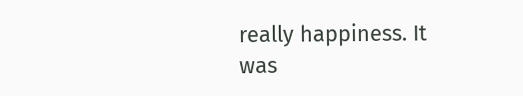really happiness. It was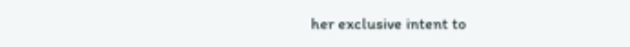her exclusive intent to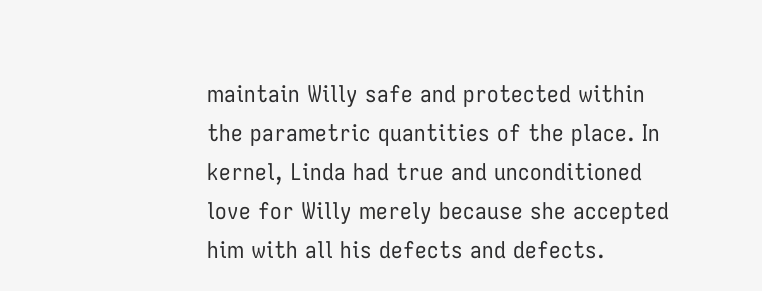maintain Willy safe and protected within the parametric quantities of the place. In kernel, Linda had true and unconditioned love for Willy merely because she accepted him with all his defects and defects.